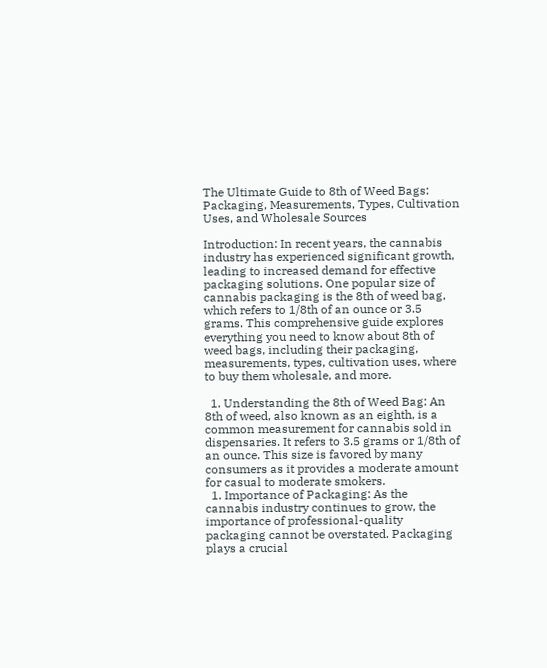The Ultimate Guide to 8th of Weed Bags: Packaging, Measurements, Types, Cultivation Uses, and Wholesale Sources

Introduction: In recent years, the cannabis industry has experienced significant growth, leading to increased demand for effective packaging solutions. One popular size of cannabis packaging is the 8th of weed bag, which refers to 1/8th of an ounce or 3.5 grams. This comprehensive guide explores everything you need to know about 8th of weed bags, including their packaging, measurements, types, cultivation uses, where to buy them wholesale, and more.

  1. Understanding the 8th of Weed Bag: An 8th of weed, also known as an eighth, is a common measurement for cannabis sold in dispensaries. It refers to 3.5 grams or 1/8th of an ounce. This size is favored by many consumers as it provides a moderate amount for casual to moderate smokers.
  1. Importance of Packaging: As the cannabis industry continues to grow, the importance of professional-quality packaging cannot be overstated. Packaging plays a crucial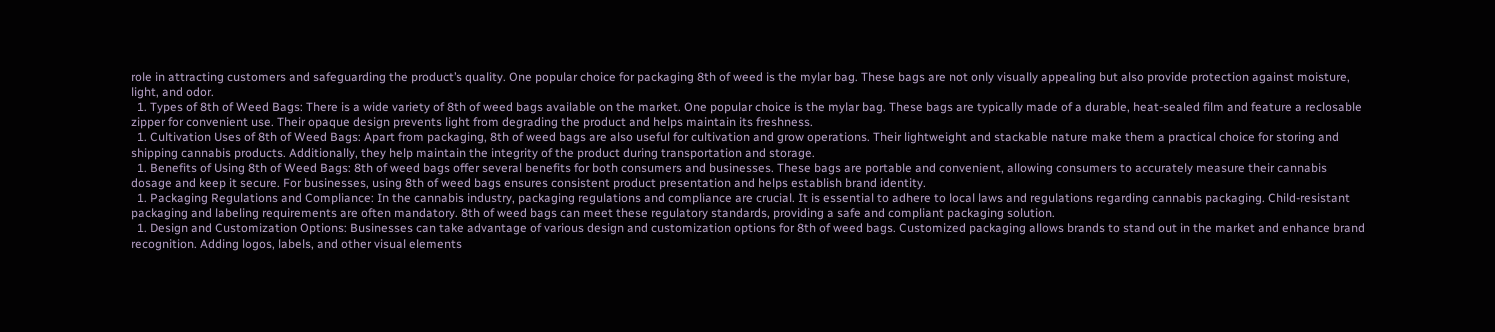role in attracting customers and safeguarding the product’s quality. One popular choice for packaging 8th of weed is the mylar bag. These bags are not only visually appealing but also provide protection against moisture, light, and odor.
  1. Types of 8th of Weed Bags: There is a wide variety of 8th of weed bags available on the market. One popular choice is the mylar bag. These bags are typically made of a durable, heat-sealed film and feature a reclosable zipper for convenient use. Their opaque design prevents light from degrading the product and helps maintain its freshness.
  1. Cultivation Uses of 8th of Weed Bags: Apart from packaging, 8th of weed bags are also useful for cultivation and grow operations. Their lightweight and stackable nature make them a practical choice for storing and shipping cannabis products. Additionally, they help maintain the integrity of the product during transportation and storage.
  1. Benefits of Using 8th of Weed Bags: 8th of weed bags offer several benefits for both consumers and businesses. These bags are portable and convenient, allowing consumers to accurately measure their cannabis dosage and keep it secure. For businesses, using 8th of weed bags ensures consistent product presentation and helps establish brand identity.
  1. Packaging Regulations and Compliance: In the cannabis industry, packaging regulations and compliance are crucial. It is essential to adhere to local laws and regulations regarding cannabis packaging. Child-resistant packaging and labeling requirements are often mandatory. 8th of weed bags can meet these regulatory standards, providing a safe and compliant packaging solution.
  1. Design and Customization Options: Businesses can take advantage of various design and customization options for 8th of weed bags. Customized packaging allows brands to stand out in the market and enhance brand recognition. Adding logos, labels, and other visual elements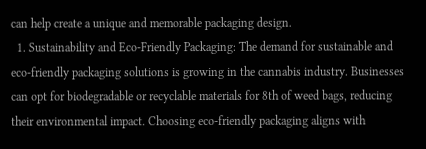can help create a unique and memorable packaging design.
  1. Sustainability and Eco-Friendly Packaging: The demand for sustainable and eco-friendly packaging solutions is growing in the cannabis industry. Businesses can opt for biodegradable or recyclable materials for 8th of weed bags, reducing their environmental impact. Choosing eco-friendly packaging aligns with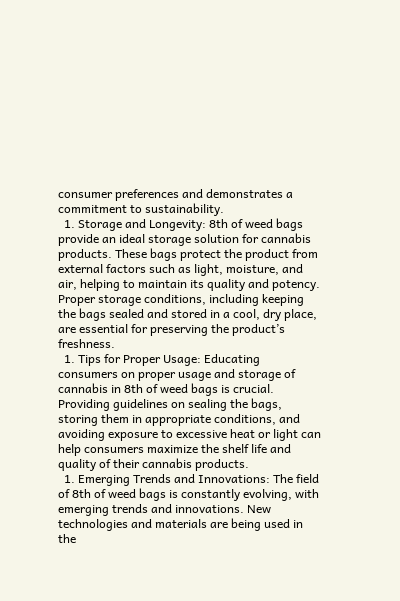consumer preferences and demonstrates a commitment to sustainability.
  1. Storage and Longevity: 8th of weed bags provide an ideal storage solution for cannabis products. These bags protect the product from external factors such as light, moisture, and air, helping to maintain its quality and potency. Proper storage conditions, including keeping the bags sealed and stored in a cool, dry place, are essential for preserving the product’s freshness.
  1. Tips for Proper Usage: Educating consumers on proper usage and storage of cannabis in 8th of weed bags is crucial. Providing guidelines on sealing the bags, storing them in appropriate conditions, and avoiding exposure to excessive heat or light can help consumers maximize the shelf life and quality of their cannabis products.
  1. Emerging Trends and Innovations: The field of 8th of weed bags is constantly evolving, with emerging trends and innovations. New technologies and materials are being used in the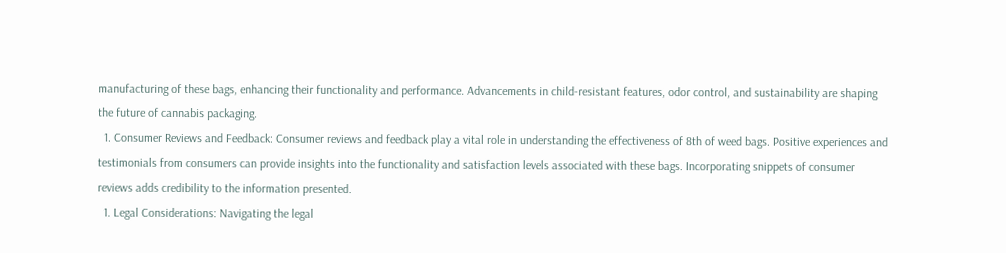manufacturing of these bags, enhancing their functionality and performance. Advancements in child-resistant features, odor control, and sustainability are shaping the future of cannabis packaging.
  1. Consumer Reviews and Feedback: Consumer reviews and feedback play a vital role in understanding the effectiveness of 8th of weed bags. Positive experiences and testimonials from consumers can provide insights into the functionality and satisfaction levels associated with these bags. Incorporating snippets of consumer reviews adds credibility to the information presented.
  1. Legal Considerations: Navigating the legal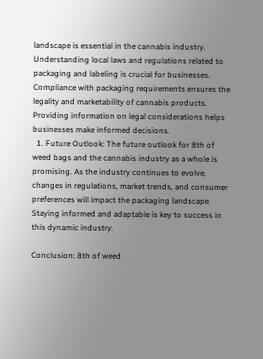landscape is essential in the cannabis industry. Understanding local laws and regulations related to packaging and labeling is crucial for businesses. Compliance with packaging requirements ensures the legality and marketability of cannabis products. Providing information on legal considerations helps businesses make informed decisions.
  1. Future Outlook: The future outlook for 8th of weed bags and the cannabis industry as a whole is promising. As the industry continues to evolve, changes in regulations, market trends, and consumer preferences will impact the packaging landscape. Staying informed and adaptable is key to success in this dynamic industry.

Conclusion: 8th of weed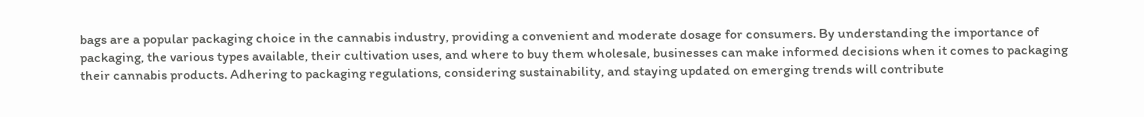bags are a popular packaging choice in the cannabis industry, providing a convenient and moderate dosage for consumers. By understanding the importance of packaging, the various types available, their cultivation uses, and where to buy them wholesale, businesses can make informed decisions when it comes to packaging their cannabis products. Adhering to packaging regulations, considering sustainability, and staying updated on emerging trends will contribute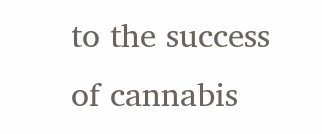to the success of cannabis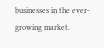businesses in the ever-growing market.